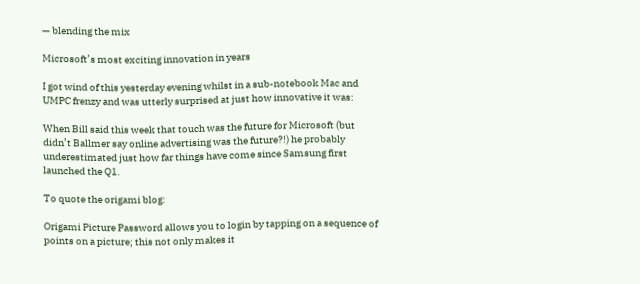— blending the mix

Microsoft’s most exciting innovation in years

I got wind of this yesterday evening whilst in a sub-notebook Mac and UMPC frenzy and was utterly surprised at just how innovative it was:

When Bill said this week that touch was the future for Microsoft (but didn’t Ballmer say online advertising was the future?!) he probably underestimated just how far things have come since Samsung first launched the Q1.

To quote the origami blog:

Origami Picture Password allows you to login by tapping on a sequence of points on a picture; this not only makes it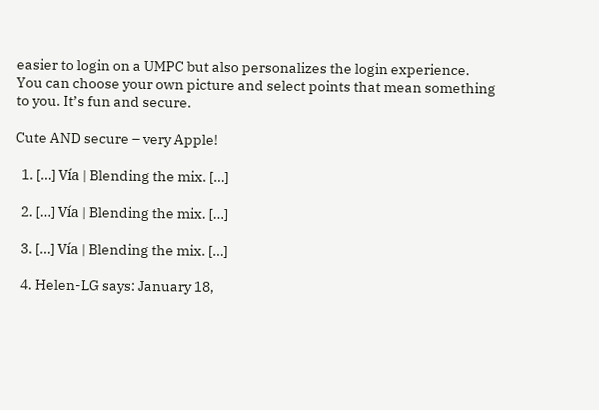easier to login on a UMPC but also personalizes the login experience. You can choose your own picture and select points that mean something to you. It’s fun and secure.

Cute AND secure – very Apple!

  1. […] Vía | Blending the mix. […]

  2. […] Vía | Blending the mix. […]

  3. […] Vía | Blending the mix. […]

  4. Helen-LG says: January 18,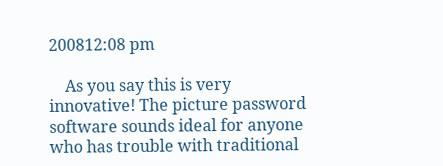200812:08 pm

    As you say this is very innovative! The picture password software sounds ideal for anyone who has trouble with traditional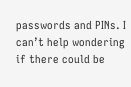passwords and PINs. I can’t help wondering if there could be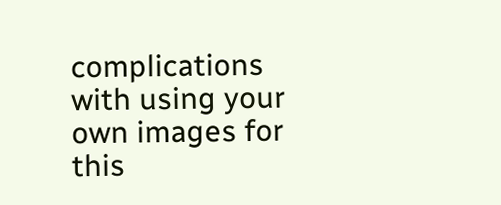complications with using your own images for this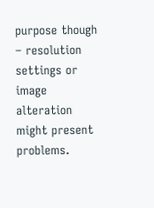purpose though – resolution settings or image alteration might present problems.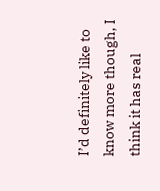I’d definitely like to know more though, I think it has real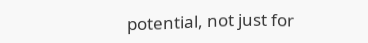potential, not just for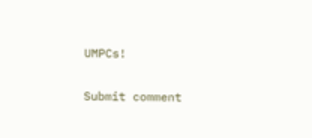UMPCs!

Submit comment